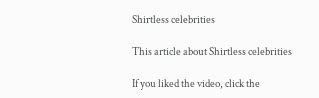Shirtless celebrities

This article about Shirtless celebrities

If you liked the video, click the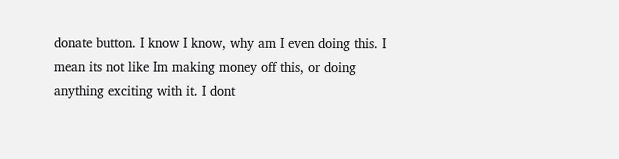donate button. I know I know, why am I even doing this. I mean its not like Im making money off this, or doing anything exciting with it. I dont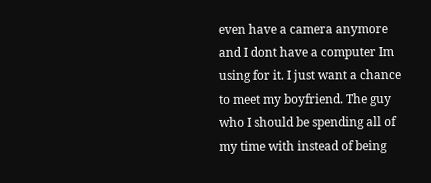even have a camera anymore and I dont have a computer Im using for it. I just want a chance to meet my boyfriend. The guy who I should be spending all of my time with instead of being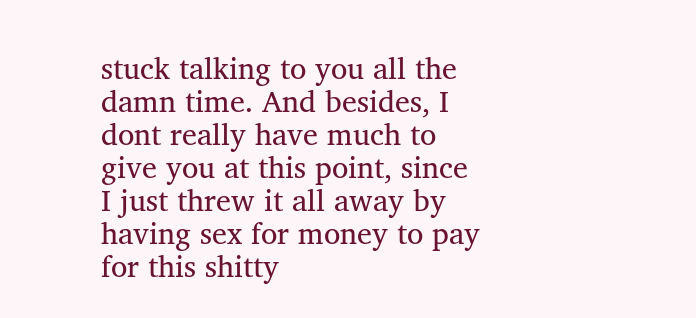stuck talking to you all the damn time. And besides, I dont really have much to give you at this point, since I just threw it all away by having sex for money to pay for this shitty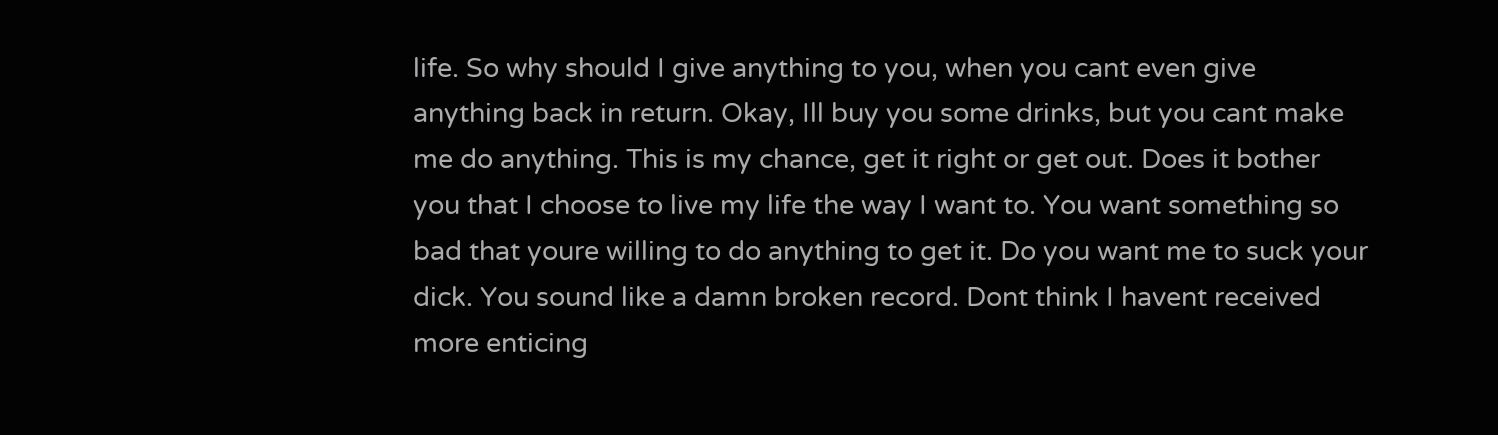life. So why should I give anything to you, when you cant even give anything back in return. Okay, Ill buy you some drinks, but you cant make me do anything. This is my chance, get it right or get out. Does it bother you that I choose to live my life the way I want to. You want something so bad that youre willing to do anything to get it. Do you want me to suck your dick. You sound like a damn broken record. Dont think I havent received more enticing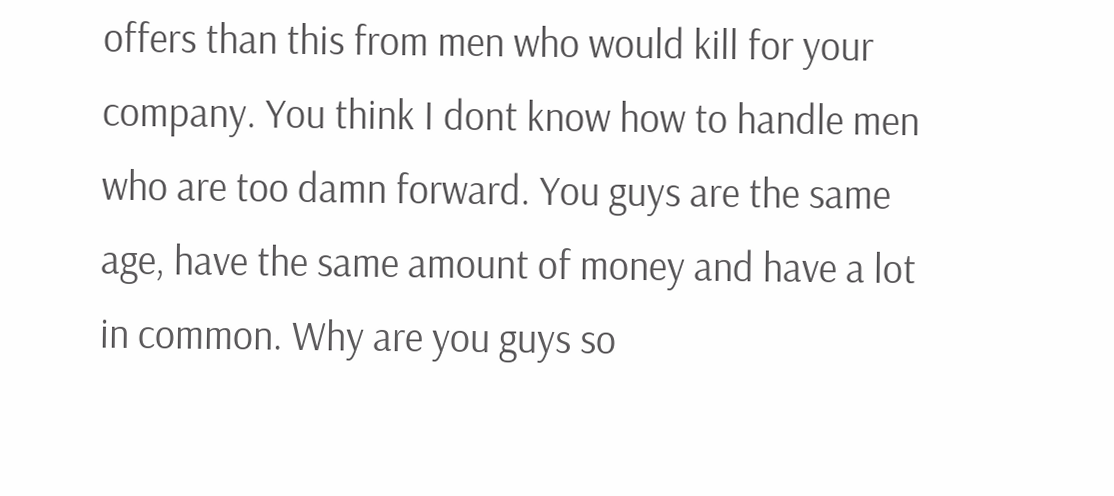offers than this from men who would kill for your company. You think I dont know how to handle men who are too damn forward. You guys are the same age, have the same amount of money and have a lot in common. Why are you guys so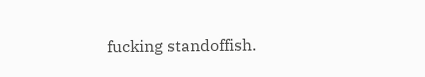fucking standoffish.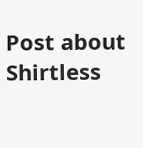Post about Shirtless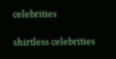celebrities

shirtless celebrities